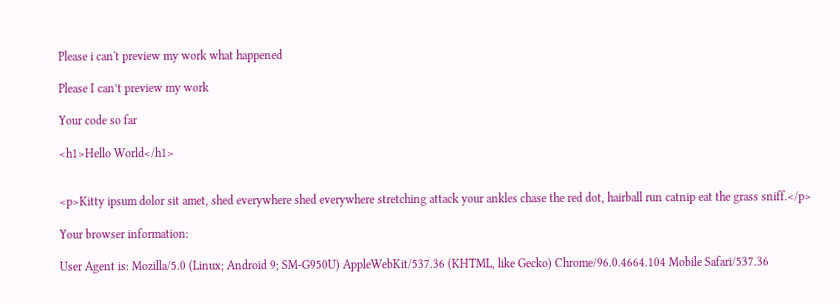Please i can't preview my work what happened

Please I can’t preview my work

Your code so far

<h1>Hello World</h1>


<p>Kitty ipsum dolor sit amet, shed everywhere shed everywhere stretching attack your ankles chase the red dot, hairball run catnip eat the grass sniff.</p>

Your browser information:

User Agent is: Mozilla/5.0 (Linux; Android 9; SM-G950U) AppleWebKit/537.36 (KHTML, like Gecko) Chrome/96.0.4664.104 Mobile Safari/537.36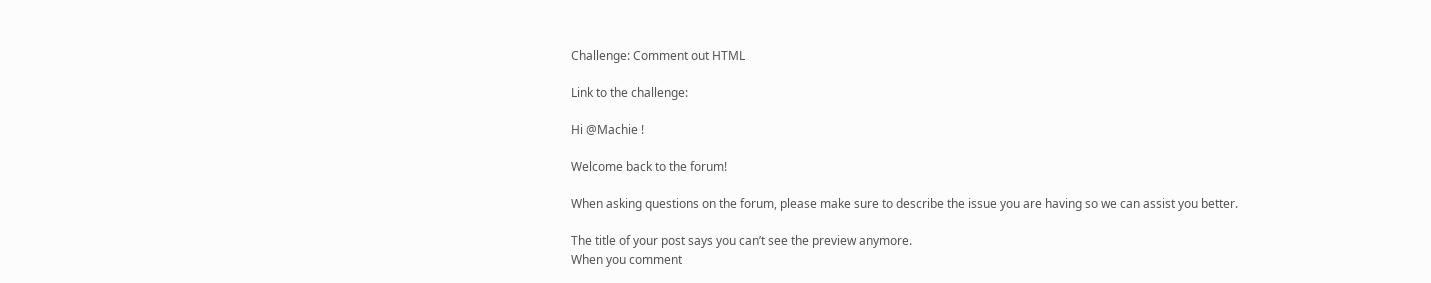Challenge: Comment out HTML

Link to the challenge:

Hi @Machie !

Welcome back to the forum!

When asking questions on the forum, please make sure to describe the issue you are having so we can assist you better.

The title of your post says you can’t see the preview anymore.
When you comment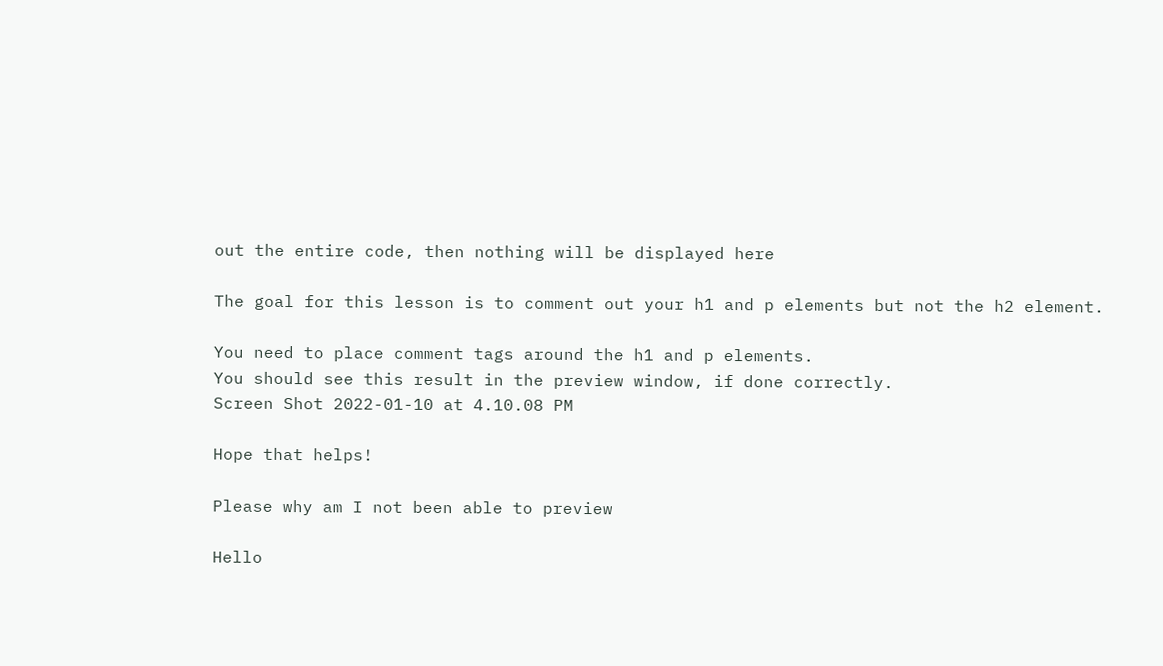out the entire code, then nothing will be displayed here

The goal for this lesson is to comment out your h1 and p elements but not the h2 element.

You need to place comment tags around the h1 and p elements.
You should see this result in the preview window, if done correctly.
Screen Shot 2022-01-10 at 4.10.08 PM

Hope that helps!

Please why am I not been able to preview

Hello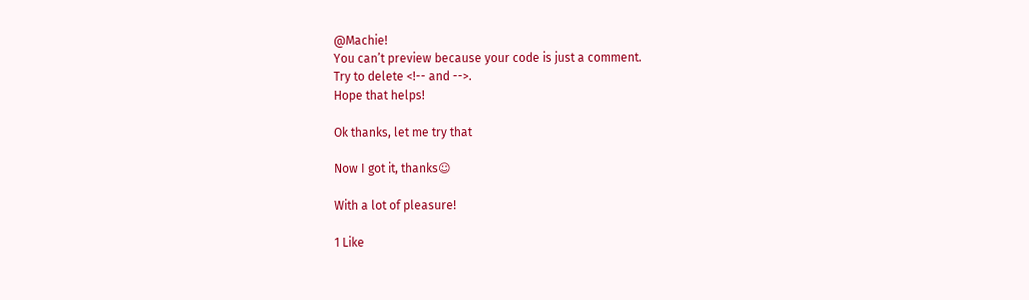@Machie!
You can’t preview because your code is just a comment.
Try to delete <!-- and -->.
Hope that helps!

Ok thanks, let me try that

Now I got it, thanks☺

With a lot of pleasure!

1 Like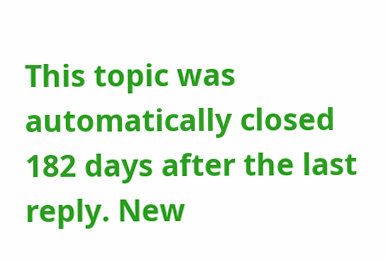This topic was automatically closed 182 days after the last reply. New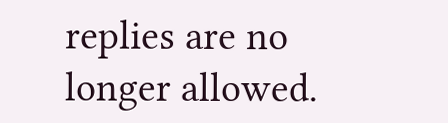replies are no longer allowed.